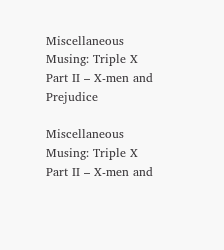Miscellaneous Musing: Triple X Part II – X-men and Prejudice

Miscellaneous Musing: Triple X Part II – X-men and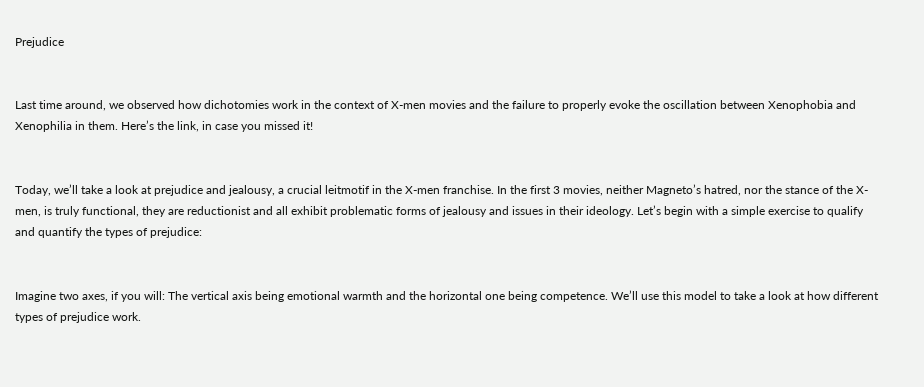Prejudice


Last time around, we observed how dichotomies work in the context of X-men movies and the failure to properly evoke the oscillation between Xenophobia and Xenophilia in them. Here’s the link, in case you missed it!


Today, we’ll take a look at prejudice and jealousy, a crucial leitmotif in the X-men franchise. In the first 3 movies, neither Magneto’s hatred, nor the stance of the X-men, is truly functional, they are reductionist and all exhibit problematic forms of jealousy and issues in their ideology. Let’s begin with a simple exercise to qualify and quantify the types of prejudice:


Imagine two axes, if you will: The vertical axis being emotional warmth and the horizontal one being competence. We’ll use this model to take a look at how different types of prejudice work.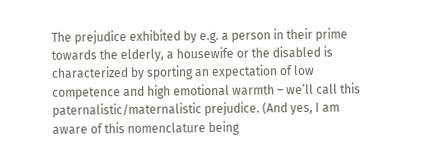The prejudice exhibited by e.g. a person in their prime towards the elderly, a housewife or the disabled is characterized by sporting an expectation of low competence and high emotional warmth – we’ll call this paternalistic/maternalistic prejudice. (And yes, I am aware of this nomenclature being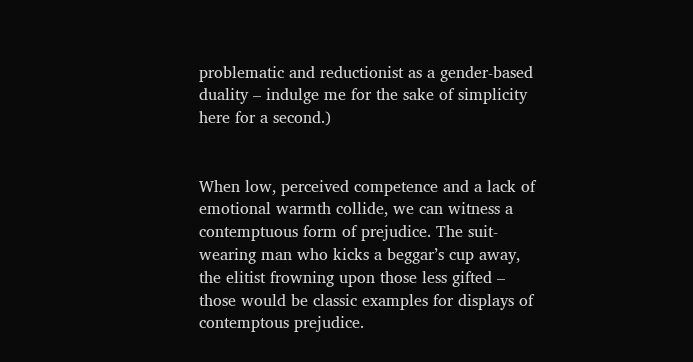problematic and reductionist as a gender-based duality – indulge me for the sake of simplicity here for a second.)


When low, perceived competence and a lack of emotional warmth collide, we can witness a contemptuous form of prejudice. The suit-wearing man who kicks a beggar’s cup away, the elitist frowning upon those less gifted – those would be classic examples for displays of contemptous prejudice.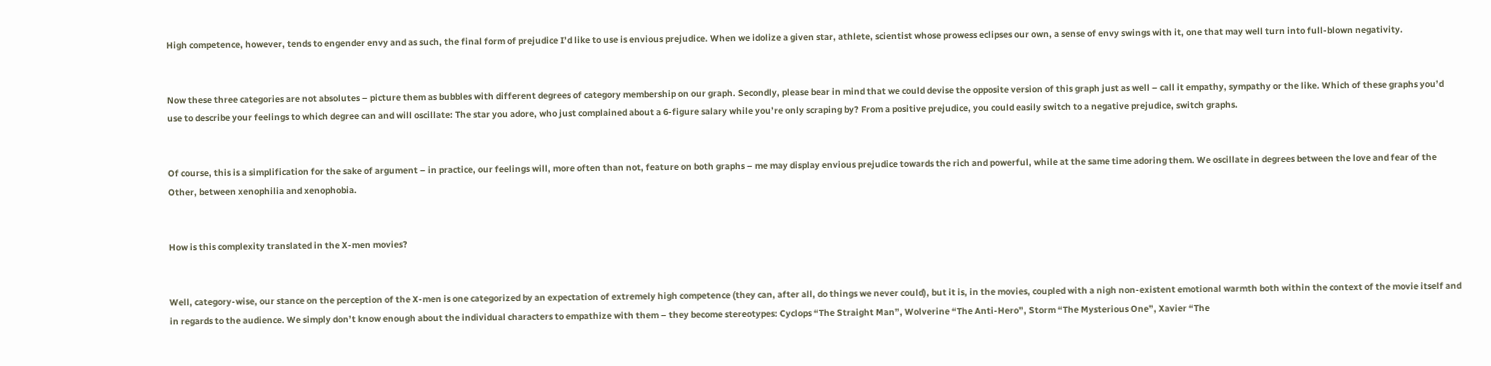High competence, however, tends to engender envy and as such, the final form of prejudice I’d like to use is envious prejudice. When we idolize a given star, athlete, scientist whose prowess eclipses our own, a sense of envy swings with it, one that may well turn into full-blown negativity.


Now these three categories are not absolutes – picture them as bubbles with different degrees of category membership on our graph. Secondly, please bear in mind that we could devise the opposite version of this graph just as well – call it empathy, sympathy or the like. Which of these graphs you’d use to describe your feelings to which degree can and will oscillate: The star you adore, who just complained about a 6-figure salary while you’re only scraping by? From a positive prejudice, you could easily switch to a negative prejudice, switch graphs.


Of course, this is a simplification for the sake of argument – in practice, our feelings will, more often than not, feature on both graphs – me may display envious prejudice towards the rich and powerful, while at the same time adoring them. We oscillate in degrees between the love and fear of the Other, between xenophilia and xenophobia.


How is this complexity translated in the X-men movies?


Well, category-wise, our stance on the perception of the X-men is one categorized by an expectation of extremely high competence (they can, after all, do things we never could), but it is, in the movies, coupled with a nigh non-existent emotional warmth both within the context of the movie itself and in regards to the audience. We simply don’t know enough about the individual characters to empathize with them – they become stereotypes: Cyclops “The Straight Man”, Wolverine “The Anti-Hero”, Storm “The Mysterious One”, Xavier “The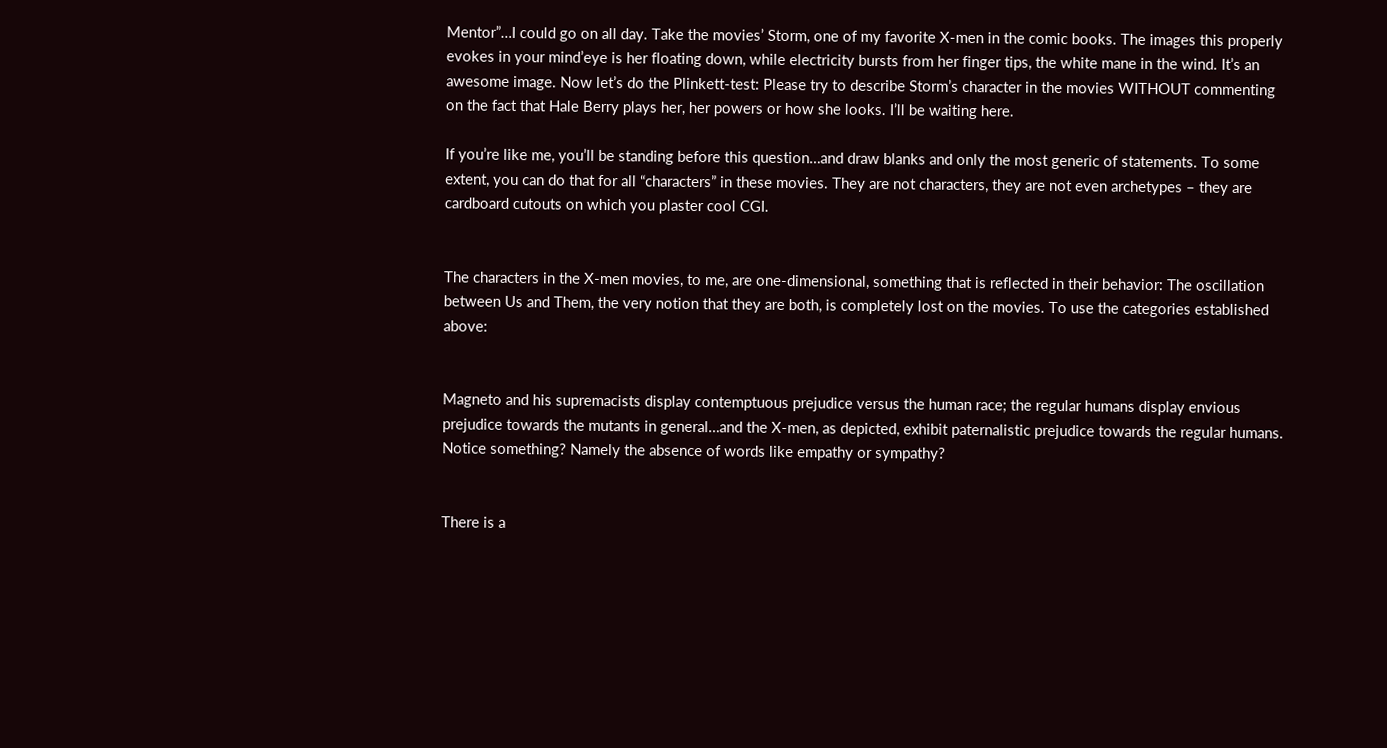Mentor”…I could go on all day. Take the movies’ Storm, one of my favorite X-men in the comic books. The images this properly evokes in your mind’eye is her floating down, while electricity bursts from her finger tips, the white mane in the wind. It’s an awesome image. Now let’s do the Plinkett-test: Please try to describe Storm’s character in the movies WITHOUT commenting on the fact that Hale Berry plays her, her powers or how she looks. I’ll be waiting here.

If you’re like me, you’ll be standing before this question…and draw blanks and only the most generic of statements. To some extent, you can do that for all “characters” in these movies. They are not characters, they are not even archetypes – they are cardboard cutouts on which you plaster cool CGI.


The characters in the X-men movies, to me, are one-dimensional, something that is reflected in their behavior: The oscillation between Us and Them, the very notion that they are both, is completely lost on the movies. To use the categories established above:


Magneto and his supremacists display contemptuous prejudice versus the human race; the regular humans display envious prejudice towards the mutants in general…and the X-men, as depicted, exhibit paternalistic prejudice towards the regular humans. Notice something? Namely the absence of words like empathy or sympathy?


There is a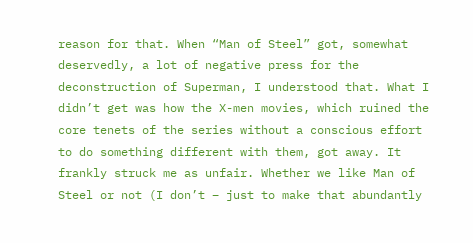reason for that. When “Man of Steel” got, somewhat deservedly, a lot of negative press for the deconstruction of Superman, I understood that. What I didn’t get was how the X-men movies, which ruined the core tenets of the series without a conscious effort to do something different with them, got away. It frankly struck me as unfair. Whether we like Man of Steel or not (I don’t – just to make that abundantly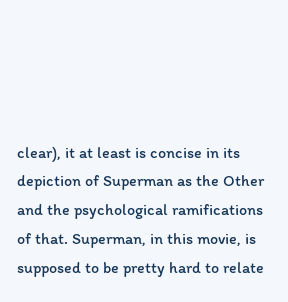clear), it at least is concise in its depiction of Superman as the Other and the psychological ramifications of that. Superman, in this movie, is supposed to be pretty hard to relate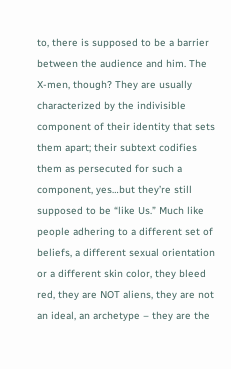to, there is supposed to be a barrier between the audience and him. The X-men, though? They are usually characterized by the indivisible component of their identity that sets them apart; their subtext codifies them as persecuted for such a component, yes…but they’re still supposed to be “like Us.” Much like people adhering to a different set of beliefs, a different sexual orientation or a different skin color, they bleed red, they are NOT aliens, they are not an ideal, an archetype – they are the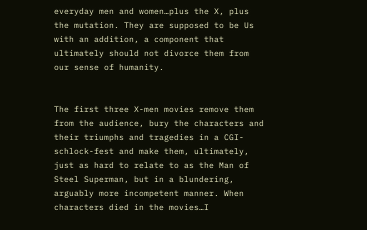everyday men and women…plus the X, plus the mutation. They are supposed to be Us with an addition, a component that ultimately should not divorce them from our sense of humanity.


The first three X-men movies remove them from the audience, bury the characters and their triumphs and tragedies in a CGI-schlock-fest and make them, ultimately, just as hard to relate to as the Man of Steel Superman, but in a blundering, arguably more incompetent manner. When characters died in the movies…I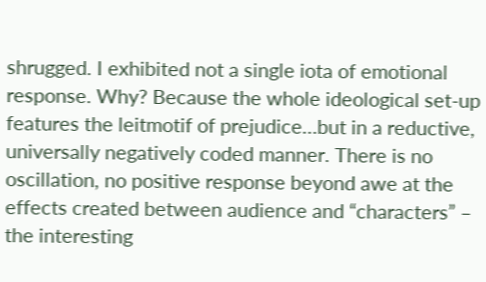shrugged. I exhibited not a single iota of emotional response. Why? Because the whole ideological set-up features the leitmotif of prejudice…but in a reductive, universally negatively coded manner. There is no oscillation, no positive response beyond awe at the effects created between audience and “characters” – the interesting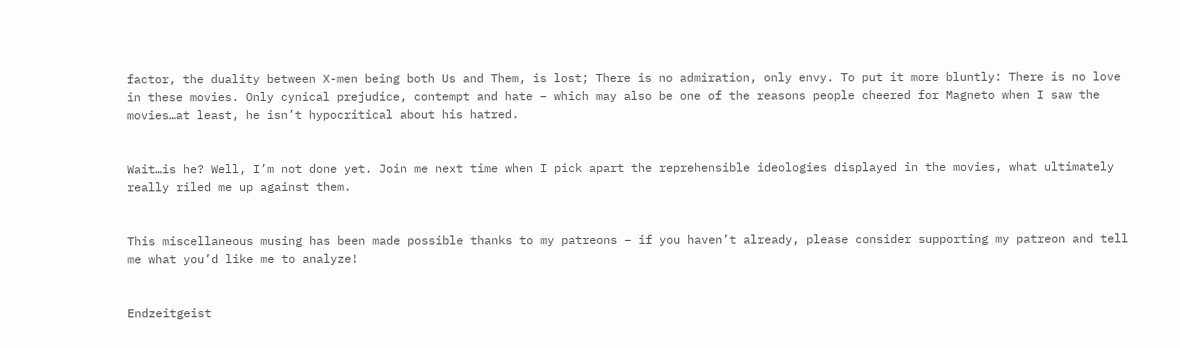factor, the duality between X-men being both Us and Them, is lost; There is no admiration, only envy. To put it more bluntly: There is no love in these movies. Only cynical prejudice, contempt and hate – which may also be one of the reasons people cheered for Magneto when I saw the movies…at least, he isn’t hypocritical about his hatred.


Wait…is he? Well, I’m not done yet. Join me next time when I pick apart the reprehensible ideologies displayed in the movies, what ultimately really riled me up against them.


This miscellaneous musing has been made possible thanks to my patreons – if you haven’t already, please consider supporting my patreon and tell me what you’d like me to analyze!


Endzeitgeist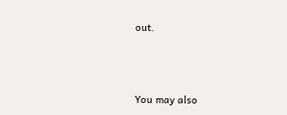out.



You may also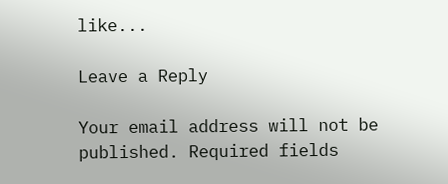like...

Leave a Reply

Your email address will not be published. Required fields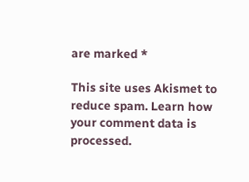are marked *

This site uses Akismet to reduce spam. Learn how your comment data is processed.